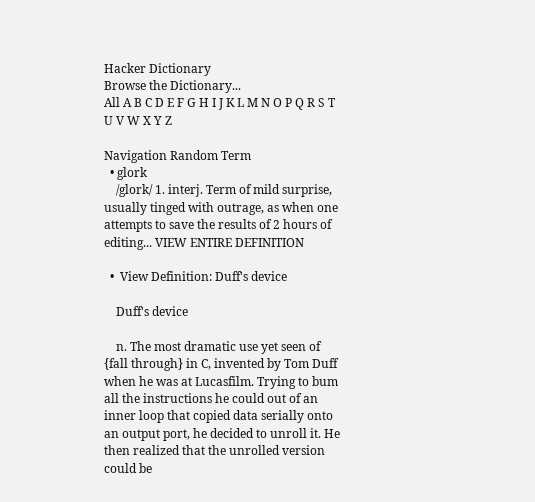Hacker Dictionary
Browse the Dictionary...
All A B C D E F G H I J K L M N O P Q R S T U V W X Y Z

Navigation Random Term
  • glork
    /glork/ 1. interj. Term of mild surprise, usually tinged with outrage, as when one attempts to save the results of 2 hours of editing... VIEW ENTIRE DEFINITION

  •  View Definition: Duff's device

    Duff's device

    n. The most dramatic use yet seen of {fall through} in C, invented by Tom Duff when he was at Lucasfilm. Trying to bum all the instructions he could out of an inner loop that copied data serially onto an output port, he decided to unroll it. He then realized that the unrolled version could be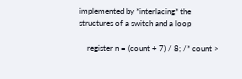implemented by *interlacing* the structures of a switch and a loop

    register n = (count + 7) / 8; /* count >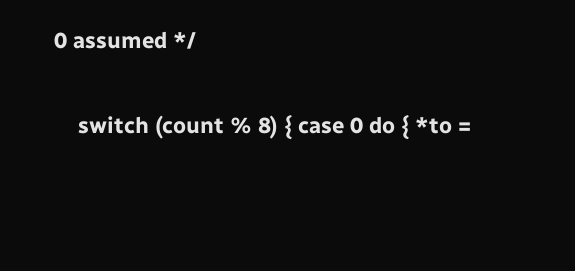0 assumed */

    switch (count % 8) { case 0 do { *to =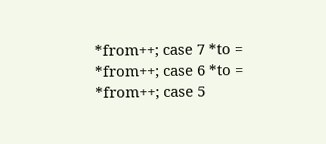*from++; case 7 *to = *from++; case 6 *to = *from++; case 5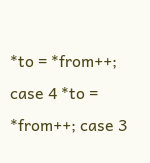*to = *from++; case 4 *to = *from++; case 3